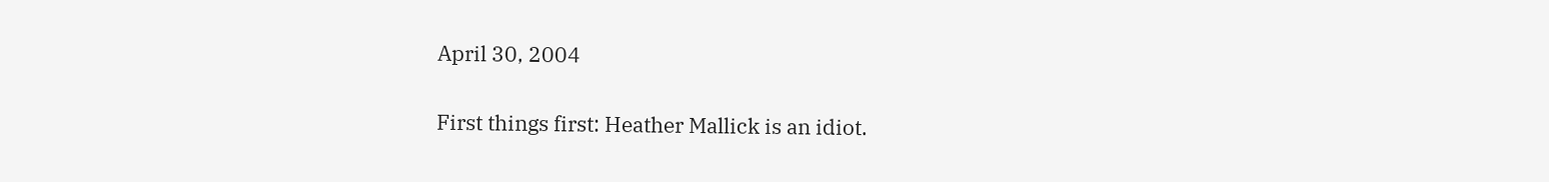April 30, 2004


First things first: Heather Mallick is an idiot.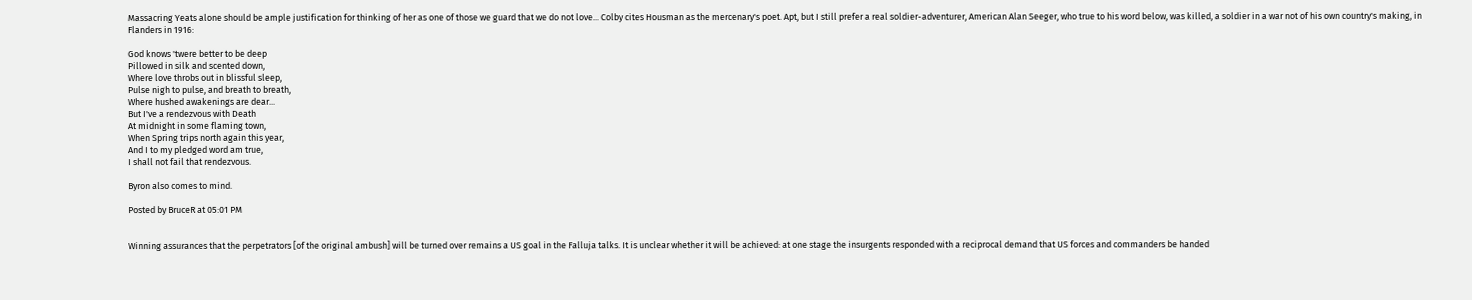Massacring Yeats alone should be ample justification for thinking of her as one of those we guard that we do not love... Colby cites Housman as the mercenary's poet. Apt, but I still prefer a real soldier-adventurer, American Alan Seeger, who true to his word below, was killed, a soldier in a war not of his own country's making, in Flanders in 1916:

God knows 'twere better to be deep
Pillowed in silk and scented down,
Where love throbs out in blissful sleep,
Pulse nigh to pulse, and breath to breath,
Where hushed awakenings are dear...
But I've a rendezvous with Death
At midnight in some flaming town,
When Spring trips north again this year,
And I to my pledged word am true,
I shall not fail that rendezvous.

Byron also comes to mind.

Posted by BruceR at 05:01 PM


Winning assurances that the perpetrators [of the original ambush] will be turned over remains a US goal in the Falluja talks. It is unclear whether it will be achieved: at one stage the insurgents responded with a reciprocal demand that US forces and commanders be handed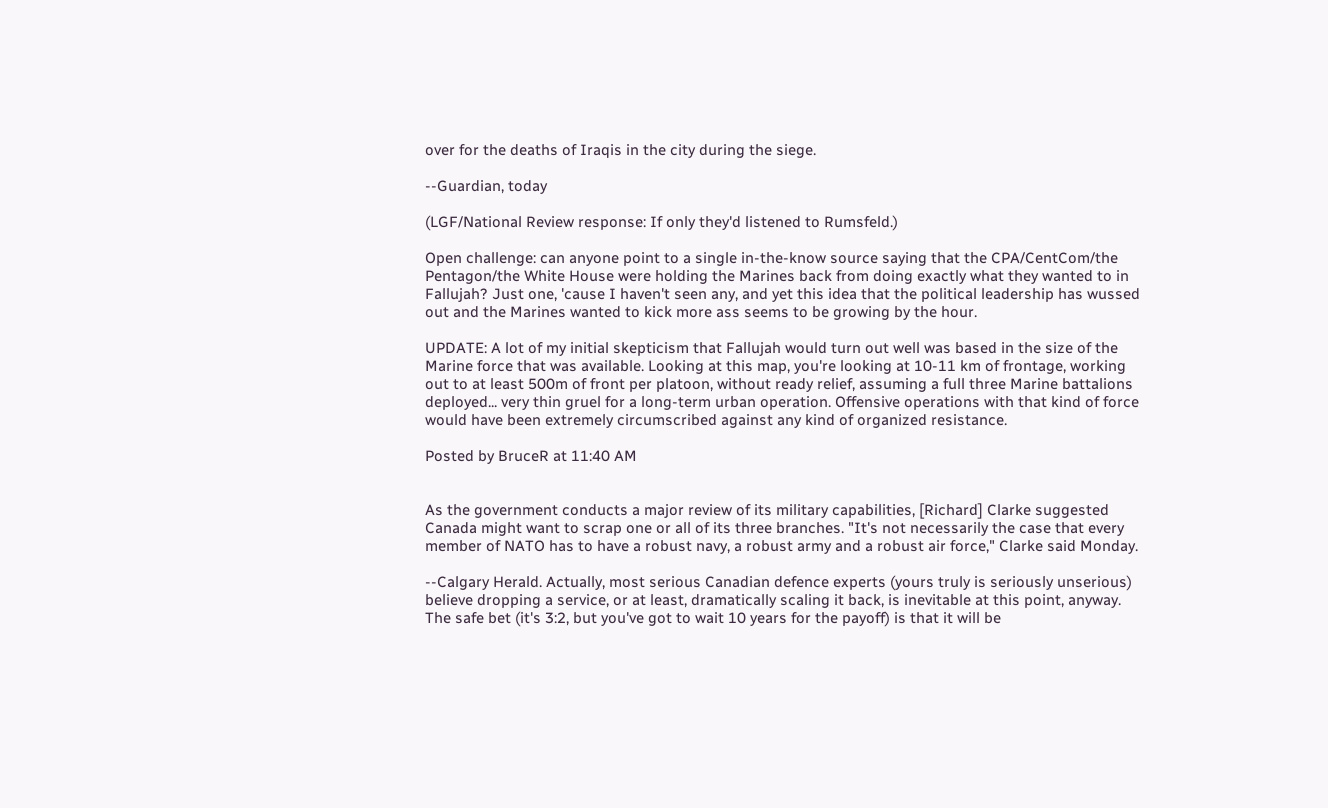over for the deaths of Iraqis in the city during the siege.

--Guardian, today

(LGF/National Review response: If only they'd listened to Rumsfeld.)

Open challenge: can anyone point to a single in-the-know source saying that the CPA/CentCom/the Pentagon/the White House were holding the Marines back from doing exactly what they wanted to in Fallujah? Just one, 'cause I haven't seen any, and yet this idea that the political leadership has wussed out and the Marines wanted to kick more ass seems to be growing by the hour.

UPDATE: A lot of my initial skepticism that Fallujah would turn out well was based in the size of the Marine force that was available. Looking at this map, you're looking at 10-11 km of frontage, working out to at least 500m of front per platoon, without ready relief, assuming a full three Marine battalions deployed... very thin gruel for a long-term urban operation. Offensive operations with that kind of force would have been extremely circumscribed against any kind of organized resistance.

Posted by BruceR at 11:40 AM


As the government conducts a major review of its military capabilities, [Richard] Clarke suggested Canada might want to scrap one or all of its three branches. "It's not necessarily the case that every member of NATO has to have a robust navy, a robust army and a robust air force," Clarke said Monday.

--Calgary Herald. Actually, most serious Canadian defence experts (yours truly is seriously unserious) believe dropping a service, or at least, dramatically scaling it back, is inevitable at this point, anyway. The safe bet (it's 3:2, but you've got to wait 10 years for the payoff) is that it will be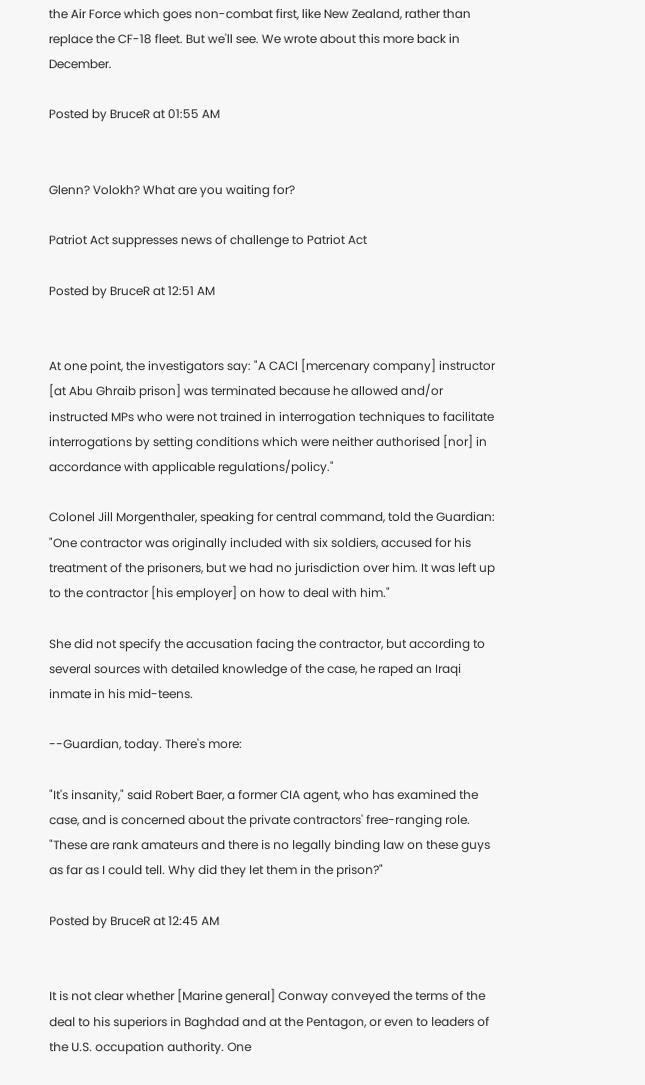the Air Force which goes non-combat first, like New Zealand, rather than replace the CF-18 fleet. But we'll see. We wrote about this more back in December.

Posted by BruceR at 01:55 AM


Glenn? Volokh? What are you waiting for?

Patriot Act suppresses news of challenge to Patriot Act

Posted by BruceR at 12:51 AM


At one point, the investigators say: "A CACI [mercenary company] instructor [at Abu Ghraib prison] was terminated because he allowed and/or instructed MPs who were not trained in interrogation techniques to facilitate interrogations by setting conditions which were neither authorised [nor] in accordance with applicable regulations/policy."

Colonel Jill Morgenthaler, speaking for central command, told the Guardian: "One contractor was originally included with six soldiers, accused for his treatment of the prisoners, but we had no jurisdiction over him. It was left up to the contractor [his employer] on how to deal with him."

She did not specify the accusation facing the contractor, but according to several sources with detailed knowledge of the case, he raped an Iraqi inmate in his mid-teens.

--Guardian, today. There's more:

"It's insanity," said Robert Baer, a former CIA agent, who has examined the case, and is concerned about the private contractors' free-ranging role. "These are rank amateurs and there is no legally binding law on these guys as far as I could tell. Why did they let them in the prison?"

Posted by BruceR at 12:45 AM


It is not clear whether [Marine general] Conway conveyed the terms of the deal to his superiors in Baghdad and at the Pentagon, or even to leaders of the U.S. occupation authority. One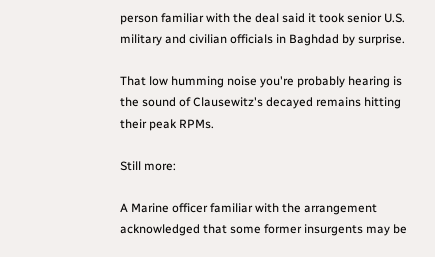person familiar with the deal said it took senior U.S. military and civilian officials in Baghdad by surprise.

That low humming noise you're probably hearing is the sound of Clausewitz's decayed remains hitting their peak RPMs.

Still more:

A Marine officer familiar with the arrangement acknowledged that some former insurgents may be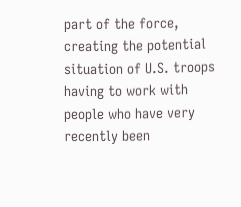part of the force, creating the potential situation of U.S. troops having to work with people who have very recently been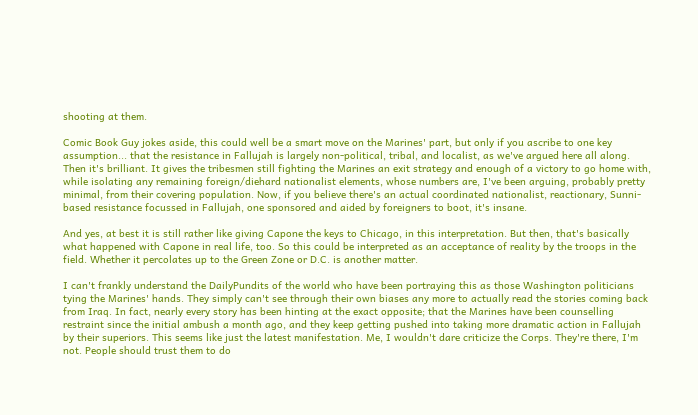shooting at them.

Comic Book Guy jokes aside, this could well be a smart move on the Marines' part, but only if you ascribe to one key assumption... that the resistance in Fallujah is largely non-political, tribal, and localist, as we've argued here all along. Then it's brilliant. It gives the tribesmen still fighting the Marines an exit strategy and enough of a victory to go home with, while isolating any remaining foreign/diehard nationalist elements, whose numbers are, I've been arguing, probably pretty minimal, from their covering population. Now, if you believe there's an actual coordinated nationalist, reactionary, Sunni-based resistance focussed in Fallujah, one sponsored and aided by foreigners to boot, it's insane.

And yes, at best it is still rather like giving Capone the keys to Chicago, in this interpretation. But then, that's basically what happened with Capone in real life, too. So this could be interpreted as an acceptance of reality by the troops in the field. Whether it percolates up to the Green Zone or D.C. is another matter.

I can't frankly understand the DailyPundits of the world who have been portraying this as those Washington politicians tying the Marines' hands. They simply can't see through their own biases any more to actually read the stories coming back from Iraq. In fact, nearly every story has been hinting at the exact opposite; that the Marines have been counselling restraint since the initial ambush a month ago, and they keep getting pushed into taking more dramatic action in Fallujah by their superiors. This seems like just the latest manifestation. Me, I wouldn't dare criticize the Corps. They're there, I'm not. People should trust them to do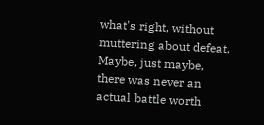what's right, without muttering about defeat. Maybe, just maybe, there was never an actual battle worth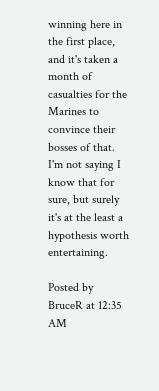winning here in the first place, and it's taken a month of casualties for the Marines to convince their bosses of that. I'm not saying I know that for sure, but surely it's at the least a hypothesis worth entertaining.

Posted by BruceR at 12:35 AM